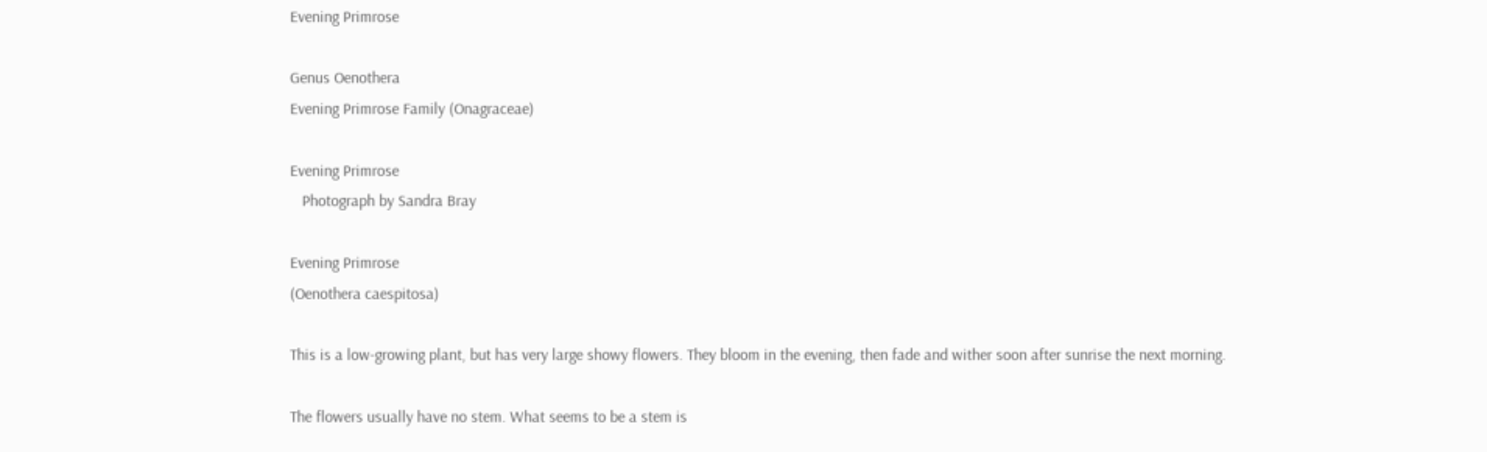Evening Primrose

Genus Oenothera
Evening Primrose Family (Onagraceae)

Evening Primrose
   Photograph by Sandra Bray

Evening Primrose
(Oenothera caespitosa)

This is a low-growing plant, but has very large showy flowers. They bloom in the evening, then fade and wither soon after sunrise the next morning.

The flowers usually have no stem. What seems to be a stem is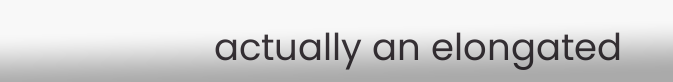actually an elongated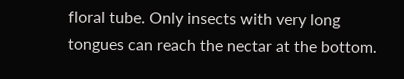floral tube. Only insects with very long tongues can reach the nectar at the bottom.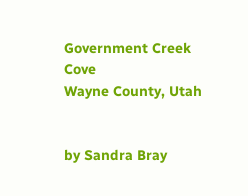Government Creek Cove
Wayne County, Utah


by Sandra Bray